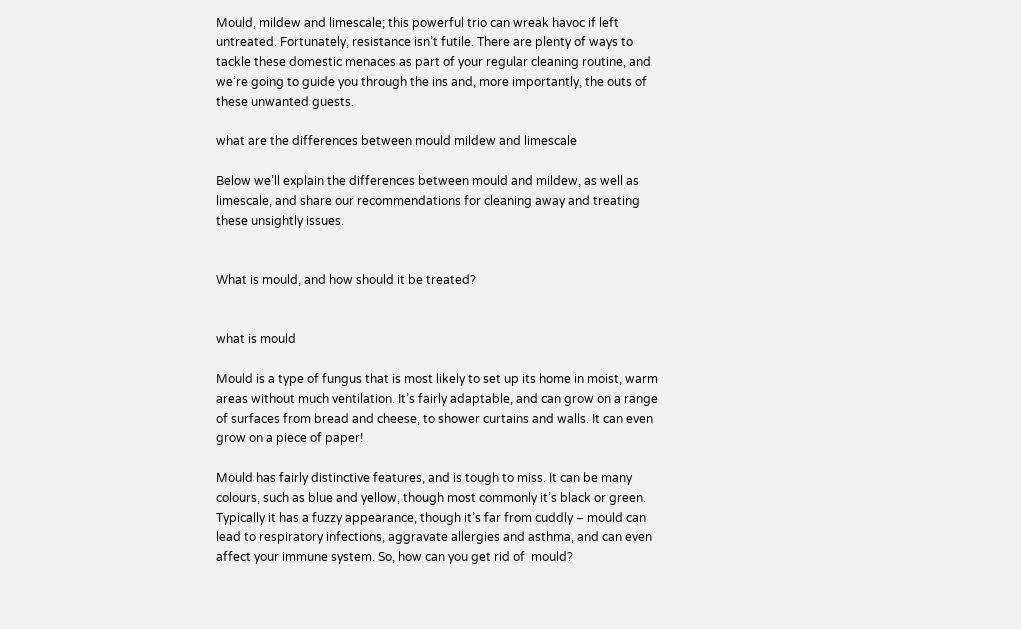Mould, mildew and limescale; this powerful trio can wreak havoc if left untreated. Fortunately, resistance isn’t futile. There are plenty of ways to tackle these domestic menaces as part of your regular cleaning routine, and we’re going to guide you through the ins and, more importantly, the outs of these unwanted guests.

what are the differences between mould mildew and limescale

Below we’ll explain the differences between mould and mildew, as well as limescale, and share our recommendations for cleaning away and treating these unsightly issues.


What is mould, and how should it be treated?


what is mould

Mould is a type of fungus that is most likely to set up its home in moist, warm areas without much ventilation. It’s fairly adaptable, and can grow on a range of surfaces from bread and cheese, to shower curtains and walls. It can even grow on a piece of paper!

Mould has fairly distinctive features, and is tough to miss. It can be many colours, such as blue and yellow, though most commonly it’s black or green. Typically it has a fuzzy appearance, though it’s far from cuddly – mould can lead to respiratory infections, aggravate allergies and asthma, and can even affect your immune system. So, how can you get rid of  mould?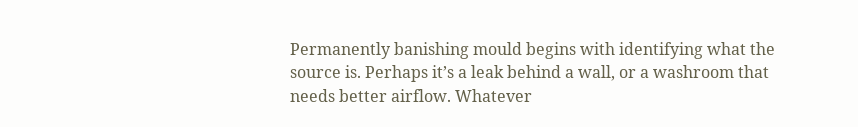Permanently banishing mould begins with identifying what the source is. Perhaps it’s a leak behind a wall, or a washroom that needs better airflow. Whatever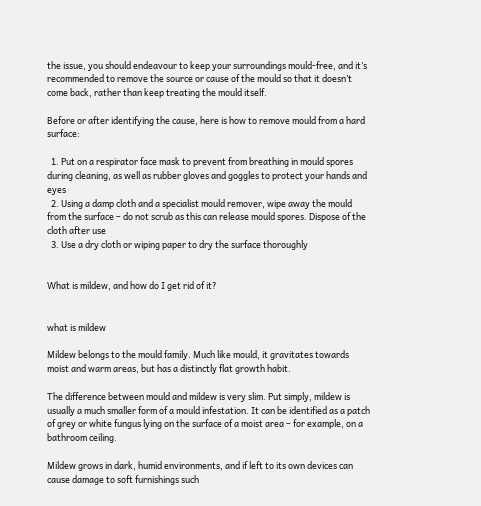the issue, you should endeavour to keep your surroundings mould-free, and it’s recommended to remove the source or cause of the mould so that it doesn’t come back, rather than keep treating the mould itself.

Before or after identifying the cause, here is how to remove mould from a hard surface:

  1. Put on a respirator face mask to prevent from breathing in mould spores during cleaning, as well as rubber gloves and goggles to protect your hands and eyes
  2. Using a damp cloth and a specialist mould remover, wipe away the mould from the surface – do not scrub as this can release mould spores. Dispose of the cloth after use
  3. Use a dry cloth or wiping paper to dry the surface thoroughly


What is mildew, and how do I get rid of it?


what is mildew

Mildew belongs to the mould family. Much like mould, it gravitates towards moist and warm areas, but has a distinctly flat growth habit.

The difference between mould and mildew is very slim. Put simply, mildew is usually a much smaller form of a mould infestation. It can be identified as a patch of grey or white fungus lying on the surface of a moist area – for example, on a bathroom ceiling.

Mildew grows in dark, humid environments, and if left to its own devices can cause damage to soft furnishings such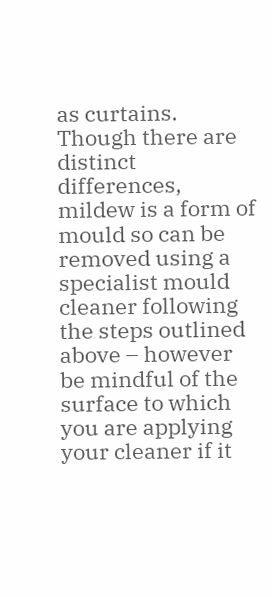as curtains.  Though there are distinct differences, mildew is a form of mould so can be removed using a specialist mould cleaner following the steps outlined above – however be mindful of the surface to which you are applying your cleaner if it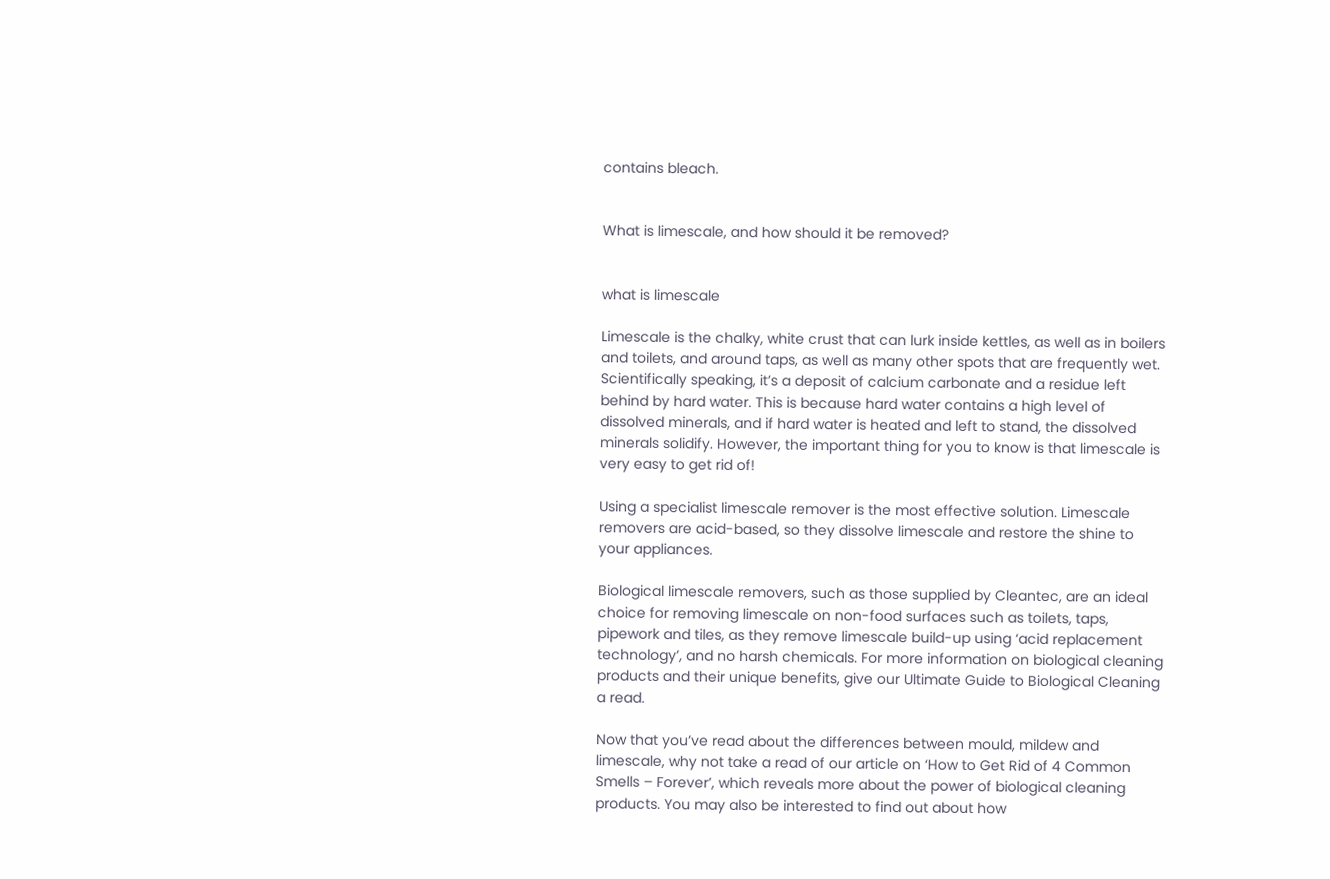contains bleach.


What is limescale, and how should it be removed?


what is limescale

Limescale is the chalky, white crust that can lurk inside kettles, as well as in boilers and toilets, and around taps, as well as many other spots that are frequently wet. Scientifically speaking, it’s a deposit of calcium carbonate and a residue left behind by hard water. This is because hard water contains a high level of dissolved minerals, and if hard water is heated and left to stand, the dissolved minerals solidify. However, the important thing for you to know is that limescale is very easy to get rid of!

Using a specialist limescale remover is the most effective solution. Limescale removers are acid-based, so they dissolve limescale and restore the shine to your appliances.

Biological limescale removers, such as those supplied by Cleantec, are an ideal choice for removing limescale on non-food surfaces such as toilets, taps, pipework and tiles, as they remove limescale build-up using ‘acid replacement technology’, and no harsh chemicals. For more information on biological cleaning products and their unique benefits, give our Ultimate Guide to Biological Cleaning a read.

Now that you’ve read about the differences between mould, mildew and limescale, why not take a read of our article on ‘How to Get Rid of 4 Common Smells – Forever’, which reveals more about the power of biological cleaning products. You may also be interested to find out about how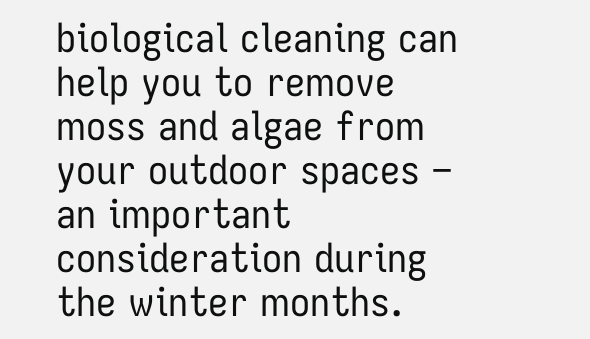biological cleaning can help you to remove moss and algae from your outdoor spaces – an important consideration during the winter months.